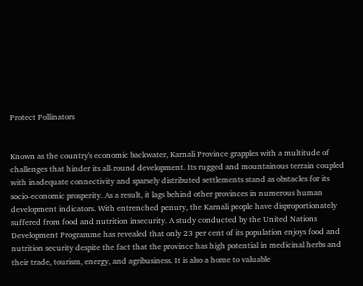Protect Pollinators


Known as the country's economic backwater, Karnali Province grapples with a multitude of challenges that hinder its all-round development. Its rugged and mountainous terrain coupled with inadequate connectivity and sparsely distributed settlements stand as obstacles for its socio-economic prosperity. As a result, it lags behind other provinces in numerous human development indicators. With entrenched penury, the Karnali people have disproportionately suffered from food and nutrition insecurity. A study conducted by the United Nations Development Programme has revealed that only 23 per cent of its population enjoys food and nutrition security despite the fact that the province has high potential in medicinal herbs and their trade, tourism, energy, and agribusiness. It is also a home to valuable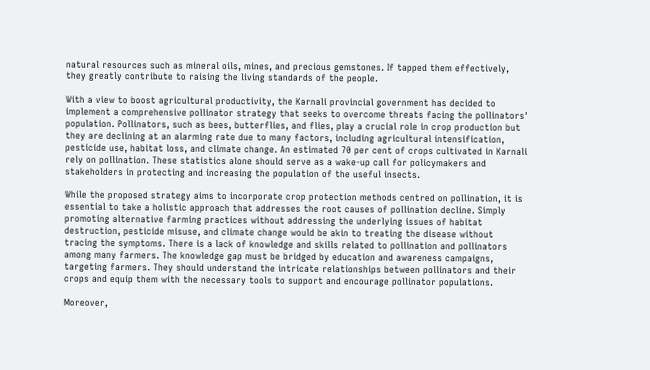natural resources such as mineral oils, mines, and precious gemstones. If tapped them effectively, they greatly contribute to raising the living standards of the people.

With a view to boost agricultural productivity, the Karnali provincial government has decided to implement a comprehensive pollinator strategy that seeks to overcome threats facing the pollinators' population. Pollinators, such as bees, butterflies, and flies, play a crucial role in crop production but they are declining at an alarming rate due to many factors, including agricultural intensification, pesticide use, habitat loss, and climate change. An estimated 70 per cent of crops cultivated in Karnali rely on pollination. These statistics alone should serve as a wake-up call for policymakers and stakeholders in protecting and increasing the population of the useful insects.

While the proposed strategy aims to incorporate crop protection methods centred on pollination, it is essential to take a holistic approach that addresses the root causes of pollination decline. Simply promoting alternative farming practices without addressing the underlying issues of habitat destruction, pesticide misuse, and climate change would be akin to treating the disease without tracing the symptoms. There is a lack of knowledge and skills related to pollination and pollinators among many farmers. The knowledge gap must be bridged by education and awareness campaigns, targeting farmers. They should understand the intricate relationships between pollinators and their crops and equip them with the necessary tools to support and encourage pollinator populations.

Moreover,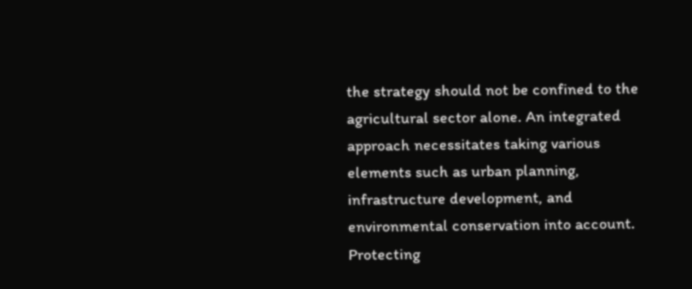the strategy should not be confined to the agricultural sector alone. An integrated approach necessitates taking various elements such as urban planning, infrastructure development, and environmental conservation into account. Protecting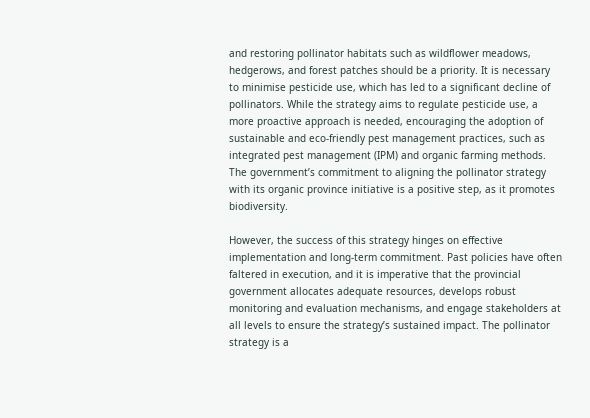and restoring pollinator habitats such as wildflower meadows, hedgerows, and forest patches should be a priority. It is necessary to minimise pesticide use, which has led to a significant decline of pollinators. While the strategy aims to regulate pesticide use, a more proactive approach is needed, encouraging the adoption of sustainable and eco-friendly pest management practices, such as integrated pest management (IPM) and organic farming methods. The government’s commitment to aligning the pollinator strategy with its organic province initiative is a positive step, as it promotes biodiversity.

However, the success of this strategy hinges on effective implementation and long-term commitment. Past policies have often faltered in execution, and it is imperative that the provincial government allocates adequate resources, develops robust monitoring and evaluation mechanisms, and engage stakeholders at all levels to ensure the strategy’s sustained impact. The pollinator strategy is a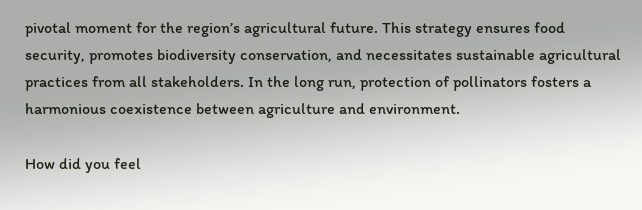pivotal moment for the region’s agricultural future. This strategy ensures food security, promotes biodiversity conservation, and necessitates sustainable agricultural practices from all stakeholders. In the long run, protection of pollinators fosters a harmonious coexistence between agriculture and environment.

How did you feel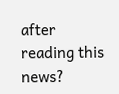after reading this news?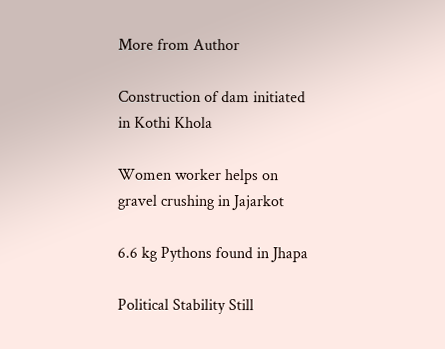More from Author

Construction of dam initiated in Kothi Khola

Women worker helps on gravel crushing in Jajarkot

6.6 kg Pythons found in Jhapa

Political Stability Still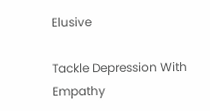Elusive

Tackle Depression With Empathy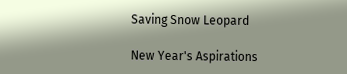Saving Snow Leopard

New Year's Aspirations